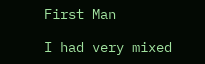First Man

I had very mixed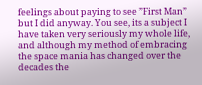feelings about paying to see ”First Man” but I did anyway. You see, its a subject I have taken very seriously my whole life, and although my method of embracing the space mania has changed over the decades the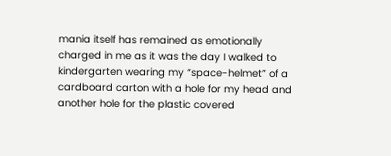mania itself has remained as emotionally charged in me as it was the day I walked to kindergarten wearing my “space-helmet” of a cardboard carton with a hole for my head and another hole for the plastic covered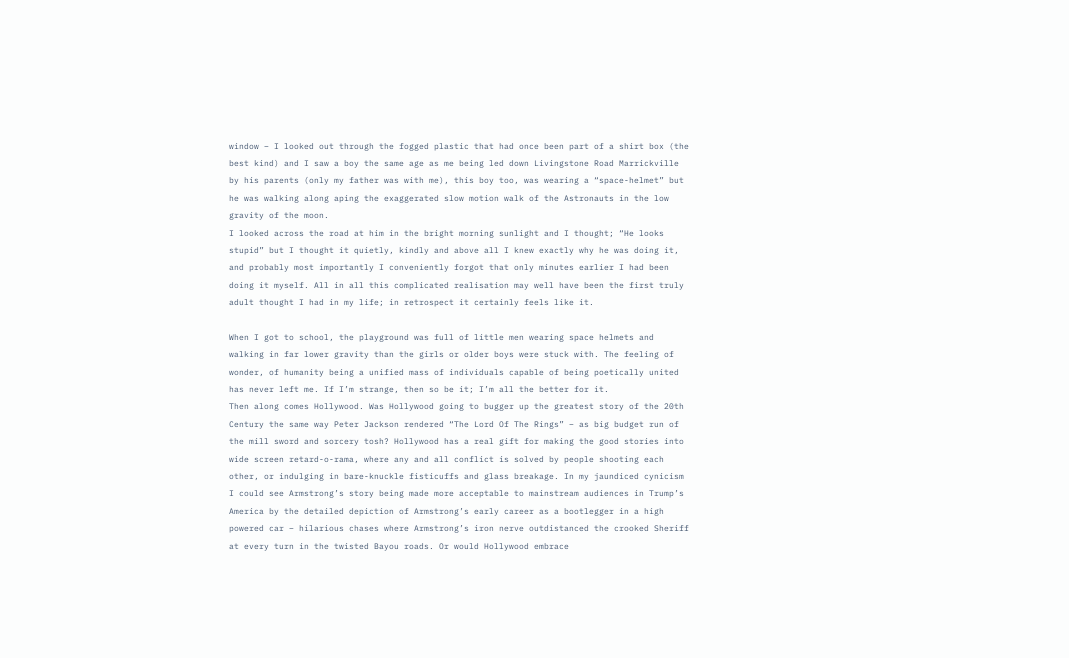window – I looked out through the fogged plastic that had once been part of a shirt box (the best kind) and I saw a boy the same age as me being led down Livingstone Road Marrickville by his parents (only my father was with me), this boy too, was wearing a “space-helmet” but he was walking along aping the exaggerated slow motion walk of the Astronauts in the low gravity of the moon.
I looked across the road at him in the bright morning sunlight and I thought; “He looks stupid” but I thought it quietly, kindly and above all I knew exactly why he was doing it, and probably most importantly I conveniently forgot that only minutes earlier I had been doing it myself. All in all this complicated realisation may well have been the first truly adult thought I had in my life; in retrospect it certainly feels like it.

When I got to school, the playground was full of little men wearing space helmets and walking in far lower gravity than the girls or older boys were stuck with. The feeling of wonder, of humanity being a unified mass of individuals capable of being poetically united has never left me. If I’m strange, then so be it; I’m all the better for it.
Then along comes Hollywood. Was Hollywood going to bugger up the greatest story of the 20th Century the same way Peter Jackson rendered “The Lord Of The Rings” – as big budget run of the mill sword and sorcery tosh? Hollywood has a real gift for making the good stories into wide screen retard-o-rama, where any and all conflict is solved by people shooting each other, or indulging in bare-knuckle fisticuffs and glass breakage. In my jaundiced cynicism I could see Armstrong’s story being made more acceptable to mainstream audiences in Trump’s America by the detailed depiction of Armstrong’s early career as a bootlegger in a high powered car – hilarious chases where Armstrong’s iron nerve outdistanced the crooked Sheriff at every turn in the twisted Bayou roads. Or would Hollywood embrace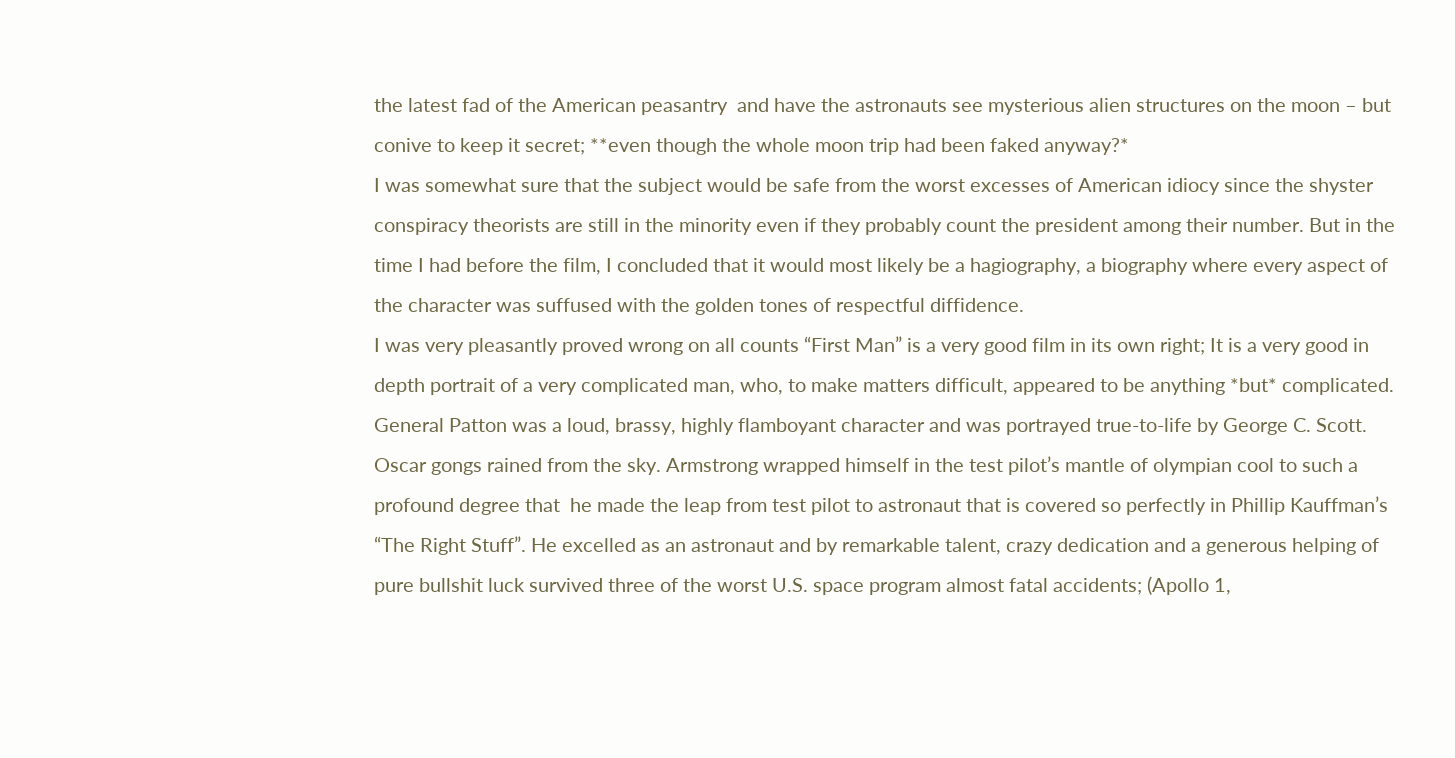the latest fad of the American peasantry  and have the astronauts see mysterious alien structures on the moon – but conive to keep it secret; **even though the whole moon trip had been faked anyway?*
I was somewhat sure that the subject would be safe from the worst excesses of American idiocy since the shyster conspiracy theorists are still in the minority even if they probably count the president among their number. But in the time I had before the film, I concluded that it would most likely be a hagiography, a biography where every aspect of the character was suffused with the golden tones of respectful diffidence.
I was very pleasantly proved wrong on all counts “First Man” is a very good film in its own right; It is a very good in depth portrait of a very complicated man, who, to make matters difficult, appeared to be anything *but* complicated. General Patton was a loud, brassy, highly flamboyant character and was portrayed true-to-life by George C. Scott. Oscar gongs rained from the sky. Armstrong wrapped himself in the test pilot’s mantle of olympian cool to such a profound degree that  he made the leap from test pilot to astronaut that is covered so perfectly in Phillip Kauffman’s “The Right Stuff”. He excelled as an astronaut and by remarkable talent, crazy dedication and a generous helping of pure bullshit luck survived three of the worst U.S. space program almost fatal accidents; (Apollo 1,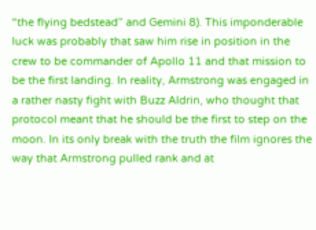“the flying bedstead” and Gemini 8). This imponderable luck was probably that saw him rise in position in the crew to be commander of Apollo 11 and that mission to be the first landing. In reality, Armstrong was engaged in a rather nasty fight with Buzz Aldrin, who thought that protocol meant that he should be the first to step on the moon. In its only break with the truth the film ignores the way that Armstrong pulled rank and at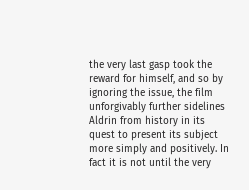the very last gasp took the reward for himself, and so by ignoring the issue, the film unforgivably further sidelines Aldrin from history in its quest to present its subject more simply and positively. In fact it is not until the very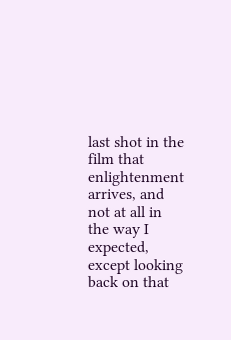last shot in the film that enlightenment arrives, and not at all in the way I expected, except looking back on that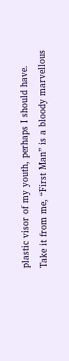plastic visor of my youth, perhaps I should have.
Take it from me, “First Man” is a bloody marvellous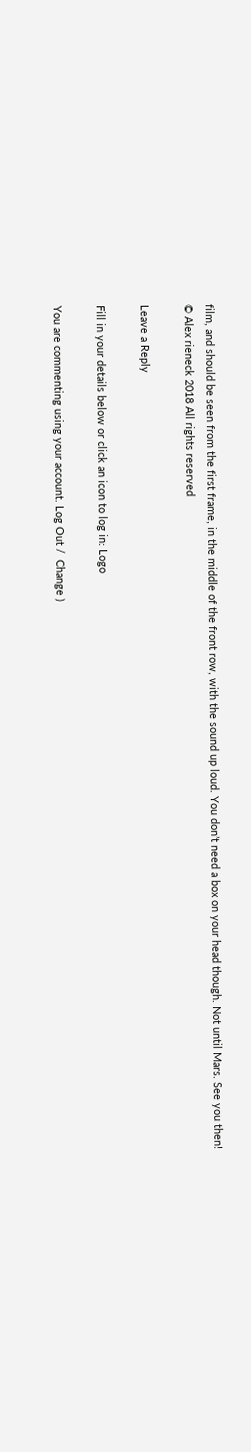film, and should be seen from the first frame, in the middle of the front row, with the sound up loud. You don’t need a box on your head though. Not until Mars. See you then!
© Alex rieneck 2018 All rights reserved

Leave a Reply

Fill in your details below or click an icon to log in: Logo

You are commenting using your account. Log Out /  Change )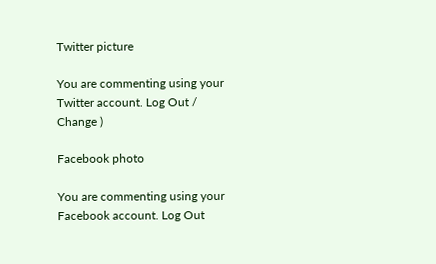Twitter picture

You are commenting using your Twitter account. Log Out /  Change )

Facebook photo

You are commenting using your Facebook account. Log Out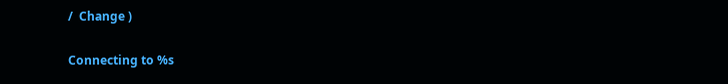/  Change )

Connecting to %s